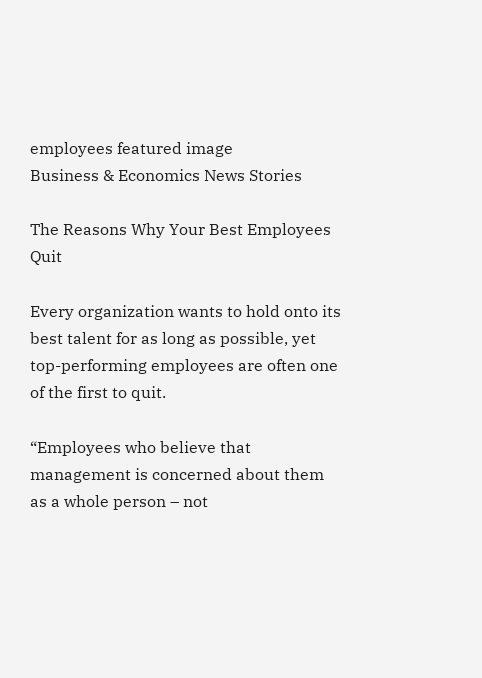employees featured image
Business & Economics News Stories

The Reasons Why Your Best Employees Quit

Every organization wants to hold onto its best talent for as long as possible, yet top-performing employees are often one of the first to quit.

“Employees who believe that management is concerned about them as a whole person – not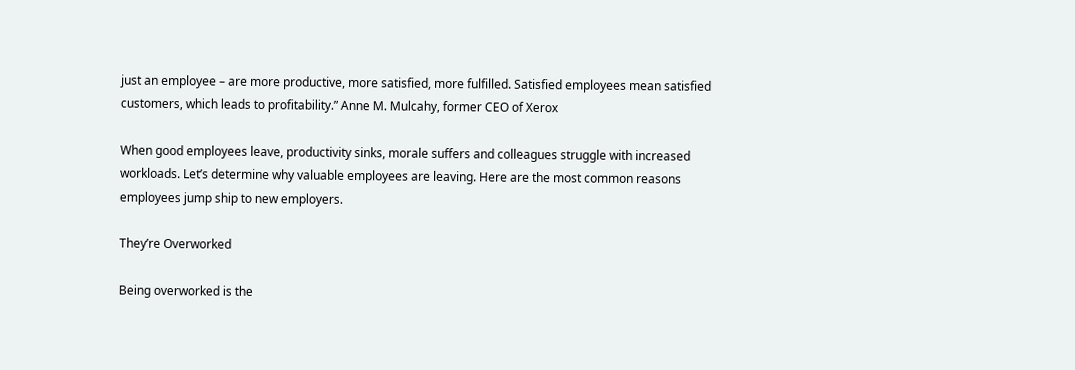just an employee – are more productive, more satisfied, more fulfilled. Satisfied employees mean satisfied customers, which leads to profitability.” Anne M. Mulcahy, former CEO of Xerox

When good employees leave, productivity sinks, morale suffers and colleagues struggle with increased workloads. Let’s determine why valuable employees are leaving. Here are the most common reasons employees jump ship to new employers.

They’re Overworked

Being overworked is the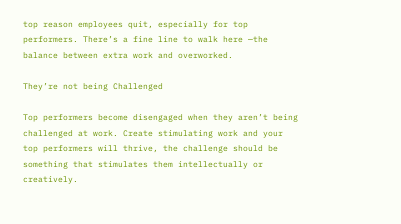top reason employees quit, especially for top performers. There’s a fine line to walk here —the balance between extra work and overworked.

They’re not being Challenged

Top performers become disengaged when they aren’t being challenged at work. Create stimulating work and your top performers will thrive, the challenge should be something that stimulates them intellectually or creatively.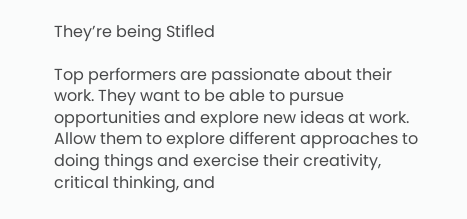They’re being Stifled

Top performers are passionate about their work. They want to be able to pursue opportunities and explore new ideas at work. Allow them to explore different approaches to doing things and exercise their creativity, critical thinking, and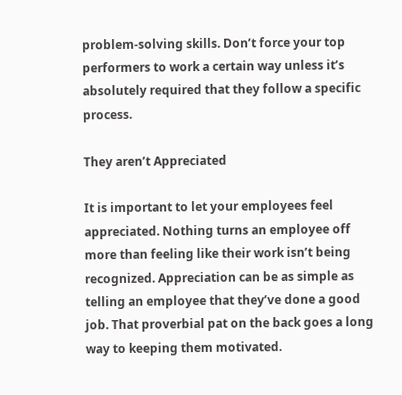problem-solving skills. Don’t force your top performers to work a certain way unless it’s absolutely required that they follow a specific process.

They aren’t Appreciated

It is important to let your employees feel appreciated. Nothing turns an employee off more than feeling like their work isn’t being recognized. Appreciation can be as simple as telling an employee that they’ve done a good job. That proverbial pat on the back goes a long way to keeping them motivated.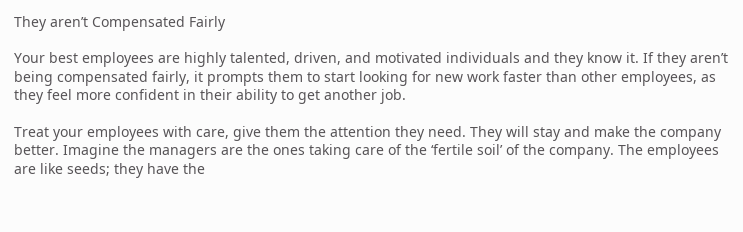They aren’t Compensated Fairly

Your best employees are highly talented, driven, and motivated individuals and they know it. If they aren’t being compensated fairly, it prompts them to start looking for new work faster than other employees, as they feel more confident in their ability to get another job.

Treat your employees with care, give them the attention they need. They will stay and make the company better. Imagine the managers are the ones taking care of the ‘fertile soil’ of the company. The employees are like seeds; they have the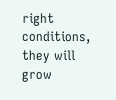right conditions, they will grow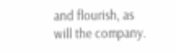and flourish, as will the company.